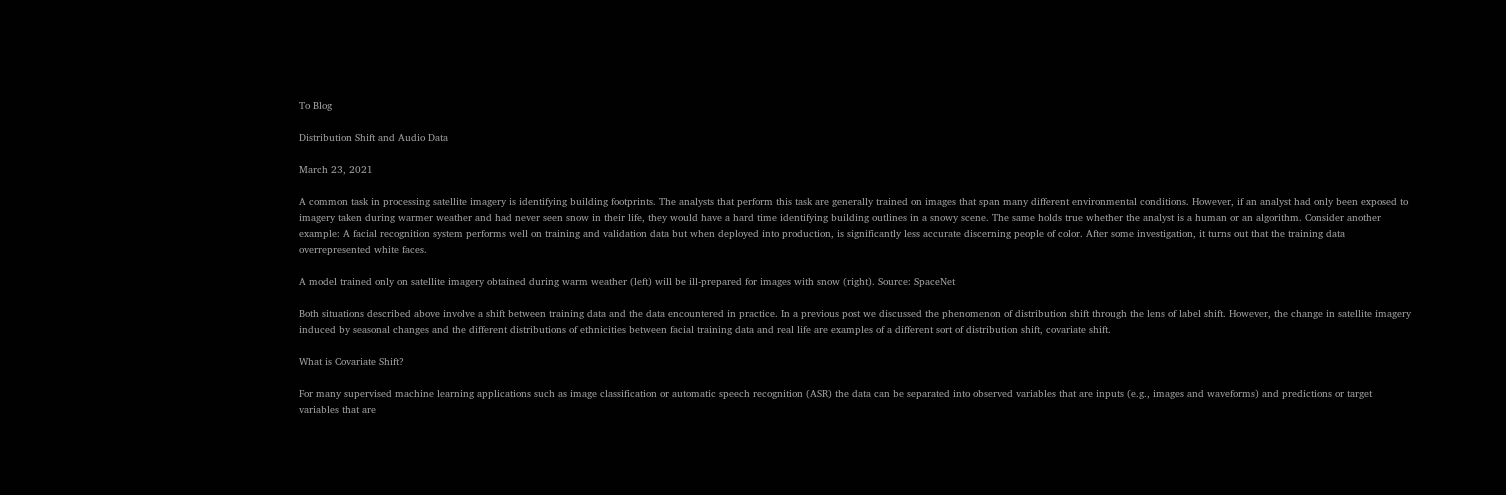To Blog

Distribution Shift and Audio Data

March 23, 2021

A common task in processing satellite imagery is identifying building footprints. The analysts that perform this task are generally trained on images that span many different environmental conditions. However, if an analyst had only been exposed to imagery taken during warmer weather and had never seen snow in their life, they would have a hard time identifying building outlines in a snowy scene. The same holds true whether the analyst is a human or an algorithm. Consider another example: A facial recognition system performs well on training and validation data but when deployed into production, is significantly less accurate discerning people of color. After some investigation, it turns out that the training data overrepresented white faces.

A model trained only on satellite imagery obtained during warm weather (left) will be ill-prepared for images with snow (right). Source: SpaceNet

Both situations described above involve a shift between training data and the data encountered in practice. In a previous post we discussed the phenomenon of distribution shift through the lens of label shift. However, the change in satellite imagery induced by seasonal changes and the different distributions of ethnicities between facial training data and real life are examples of a different sort of distribution shift, covariate shift.

What is Covariate Shift?

For many supervised machine learning applications such as image classification or automatic speech recognition (ASR) the data can be separated into observed variables that are inputs (e.g., images and waveforms) and predictions or target variables that are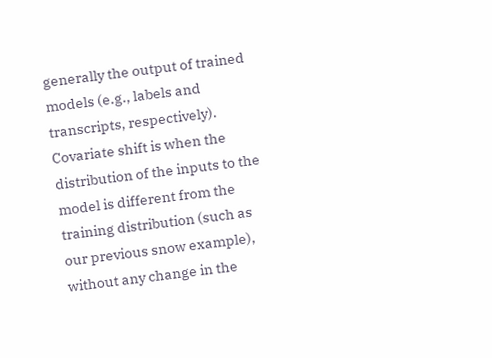generally the output of trained models (e.g., labels and transcripts, respectively). Covariate shift is when the distribution of the inputs to the model is different from the training distribution (such as our previous snow example), without any change in the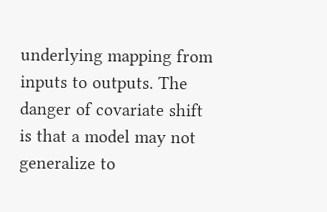underlying mapping from inputs to outputs. The danger of covariate shift is that a model may not generalize to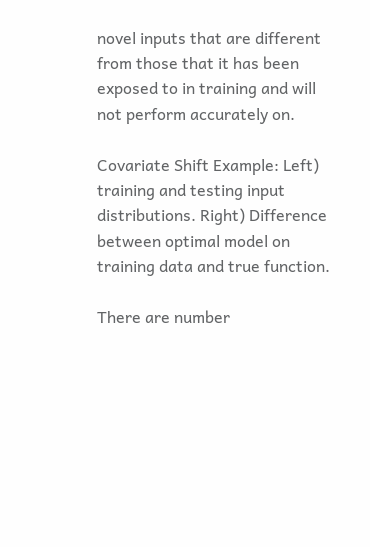novel inputs that are different from those that it has been exposed to in training and will not perform accurately on.

Covariate Shift Example: Left) training and testing input distributions. Right) Difference between optimal model on training data and true function.

There are number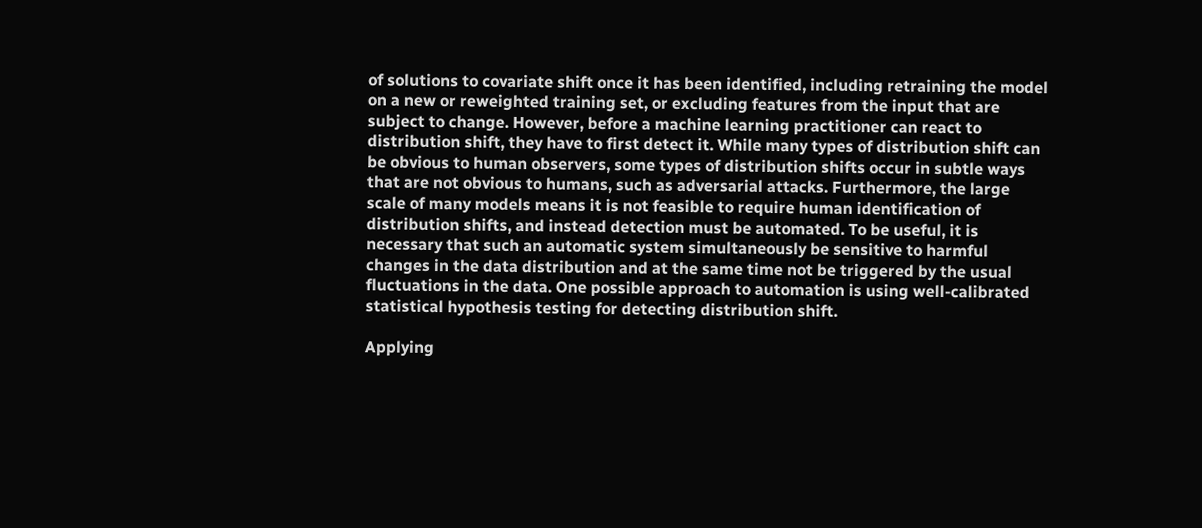of solutions to covariate shift once it has been identified, including retraining the model on a new or reweighted training set, or excluding features from the input that are subject to change. However, before a machine learning practitioner can react to distribution shift, they have to first detect it. While many types of distribution shift can be obvious to human observers, some types of distribution shifts occur in subtle ways that are not obvious to humans, such as adversarial attacks. Furthermore, the large scale of many models means it is not feasible to require human identification of distribution shifts, and instead detection must be automated. To be useful, it is necessary that such an automatic system simultaneously be sensitive to harmful changes in the data distribution and at the same time not be triggered by the usual fluctuations in the data. One possible approach to automation is using well-calibrated statistical hypothesis testing for detecting distribution shift.

Applying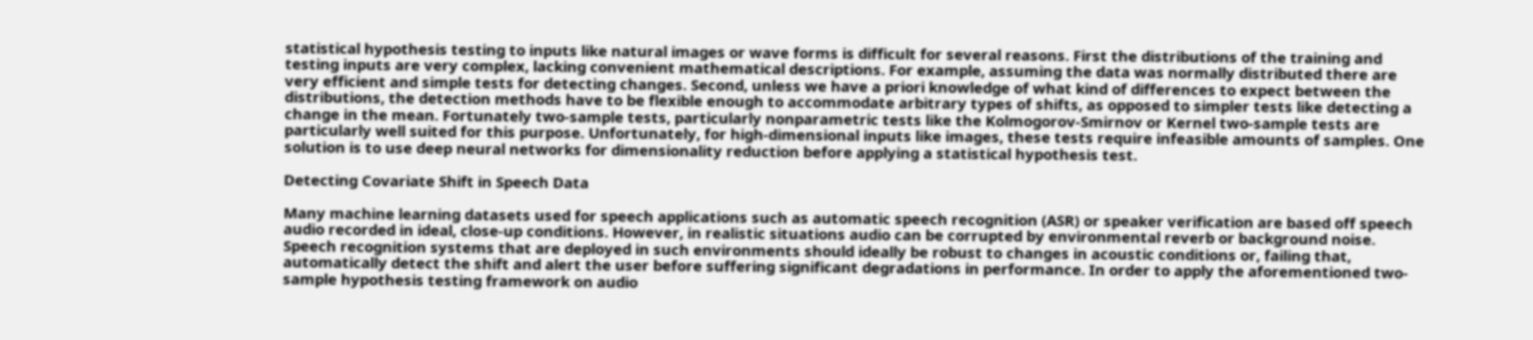statistical hypothesis testing to inputs like natural images or wave forms is difficult for several reasons. First the distributions of the training and testing inputs are very complex, lacking convenient mathematical descriptions. For example, assuming the data was normally distributed there are very efficient and simple tests for detecting changes. Second, unless we have a priori knowledge of what kind of differences to expect between the distributions, the detection methods have to be flexible enough to accommodate arbitrary types of shifts, as opposed to simpler tests like detecting a change in the mean. Fortunately two-sample tests, particularly nonparametric tests like the Kolmogorov-Smirnov or Kernel two-sample tests are particularly well suited for this purpose. Unfortunately, for high-dimensional inputs like images, these tests require infeasible amounts of samples. One solution is to use deep neural networks for dimensionality reduction before applying a statistical hypothesis test.

Detecting Covariate Shift in Speech Data

Many machine learning datasets used for speech applications such as automatic speech recognition (ASR) or speaker verification are based off speech audio recorded in ideal, close-up conditions. However, in realistic situations audio can be corrupted by environmental reverb or background noise. Speech recognition systems that are deployed in such environments should ideally be robust to changes in acoustic conditions or, failing that, automatically detect the shift and alert the user before suffering significant degradations in performance. In order to apply the aforementioned two-sample hypothesis testing framework on audio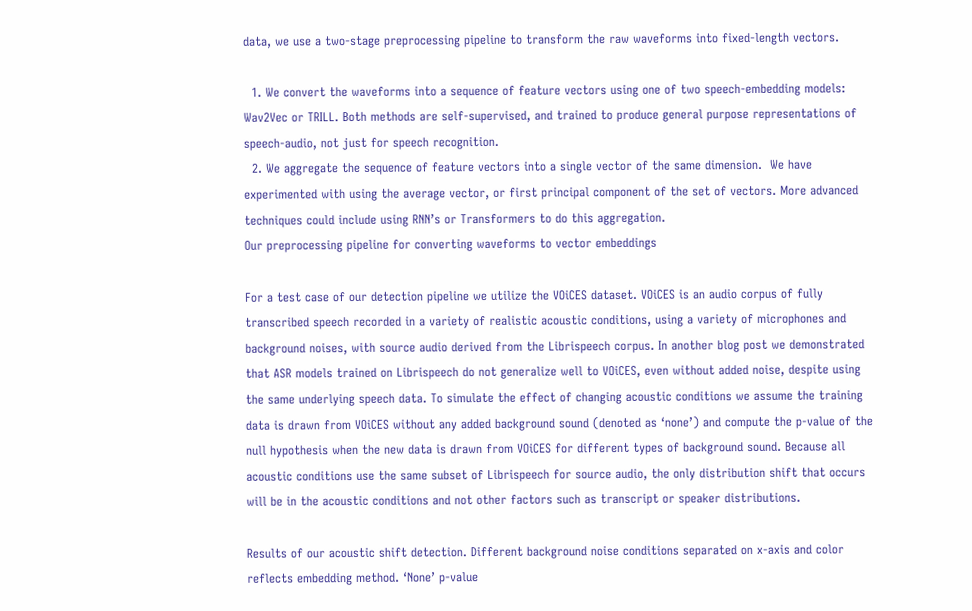data, we use a two-stage preprocessing pipeline to transform the raw waveforms into fixed-length vectors.

  1. We convert the waveforms into a sequence of feature vectors using one of two speech-embedding models:  Wav2Vec or TRILL. Both methods are self-supervised, and trained to produce general purpose representations of speech-audio, not just for speech recognition.
  2. We aggregate the sequence of feature vectors into a single vector of the same dimension.  We have experimented with using the average vector, or first principal component of the set of vectors. More advanced techniques could include using RNN’s or Transformers to do this aggregation.
Our preprocessing pipeline for converting waveforms to vector embeddings

For a test case of our detection pipeline we utilize the VOiCES dataset. VOiCES is an audio corpus of fully transcribed speech recorded in a variety of realistic acoustic conditions, using a variety of microphones and background noises, with source audio derived from the Librispeech corpus. In another blog post we demonstrated that ASR models trained on Librispeech do not generalize well to VOiCES, even without added noise, despite using the same underlying speech data. To simulate the effect of changing acoustic conditions we assume the training data is drawn from VOiCES without any added background sound (denoted as ‘none’) and compute the p-value of the null hypothesis when the new data is drawn from VOiCES for different types of background sound. Because all acoustic conditions use the same subset of Librispeech for source audio, the only distribution shift that occurs will be in the acoustic conditions and not other factors such as transcript or speaker distributions.

Results of our acoustic shift detection. Different background noise conditions separated on x-axis and color reflects embedding method. ‘None’ p-value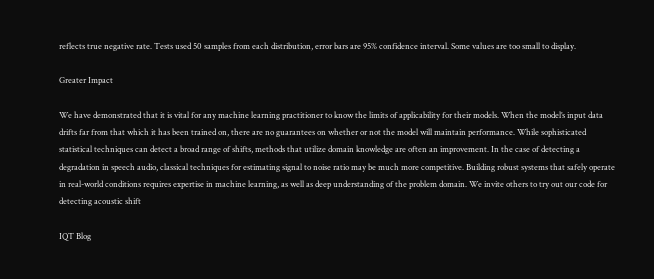reflects true negative rate. Tests used 50 samples from each distribution, error bars are 95% confidence interval. Some values are too small to display.

Greater Impact

We have demonstrated that it is vital for any machine learning practitioner to know the limits of applicability for their models. When the model’s input data drifts far from that which it has been trained on, there are no guarantees on whether or not the model will maintain performance. While sophisticated statistical techniques can detect a broad range of shifts, methods that utilize domain knowledge are often an improvement. In the case of detecting a degradation in speech audio, classical techniques for estimating signal to noise ratio may be much more competitive. Building robust systems that safely operate in real-world conditions requires expertise in machine learning, as well as deep understanding of the problem domain. We invite others to try out our code for detecting acoustic shift

IQT Blog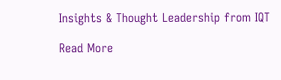Insights & Thought Leadership from IQT

Read More